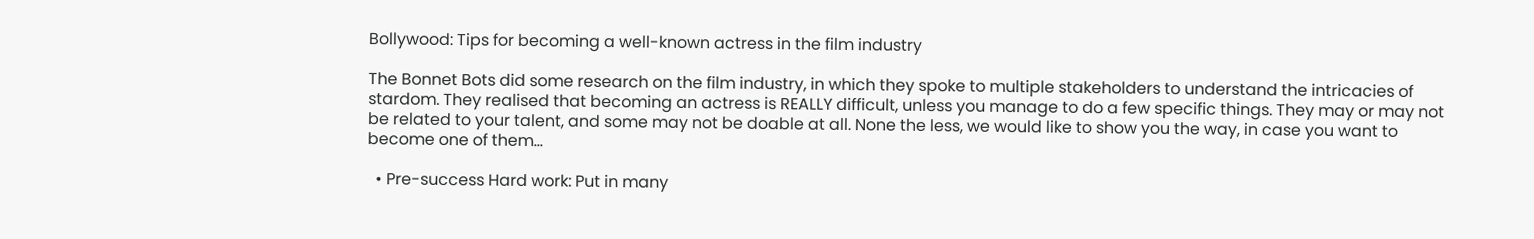Bollywood: Tips for becoming a well-known actress in the film industry

The Bonnet Bots did some research on the film industry, in which they spoke to multiple stakeholders to understand the intricacies of stardom. They realised that becoming an actress is REALLY difficult, unless you manage to do a few specific things. They may or may not be related to your talent, and some may not be doable at all. None the less, we would like to show you the way, in case you want to become one of them…

  • Pre-success Hard work: Put in many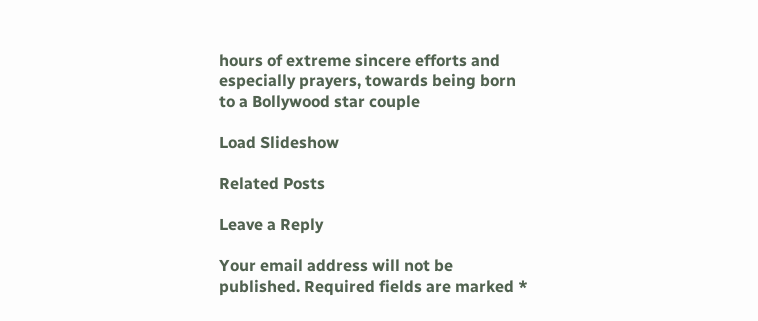hours of extreme sincere efforts and especially prayers, towards being born to a Bollywood star couple

Load Slideshow

Related Posts

Leave a Reply

Your email address will not be published. Required fields are marked *